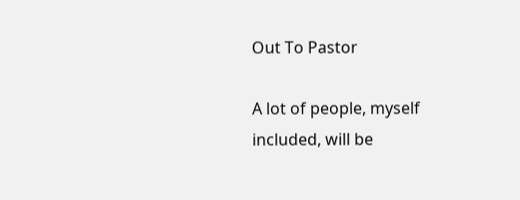Out To Pastor

A lot of people, myself included, will be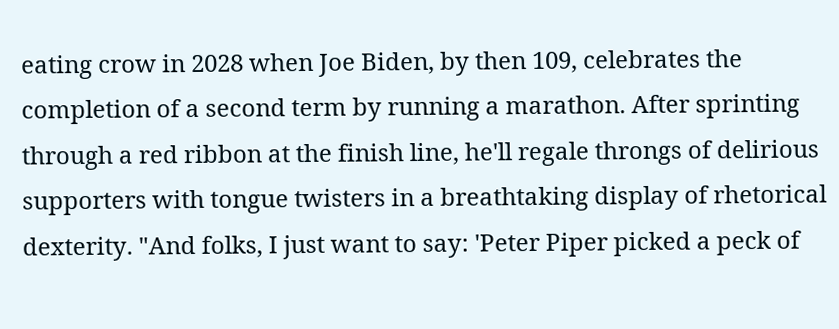eating crow in 2028 when Joe Biden, by then 109, celebrates the completion of a second term by running a marathon. After sprinting through a red ribbon at the finish line, he'll regale throngs of delirious supporters with tongue twisters in a breathtaking display of rhetorical dexterity. "And folks, I just want to say: 'Peter Piper picked a peck of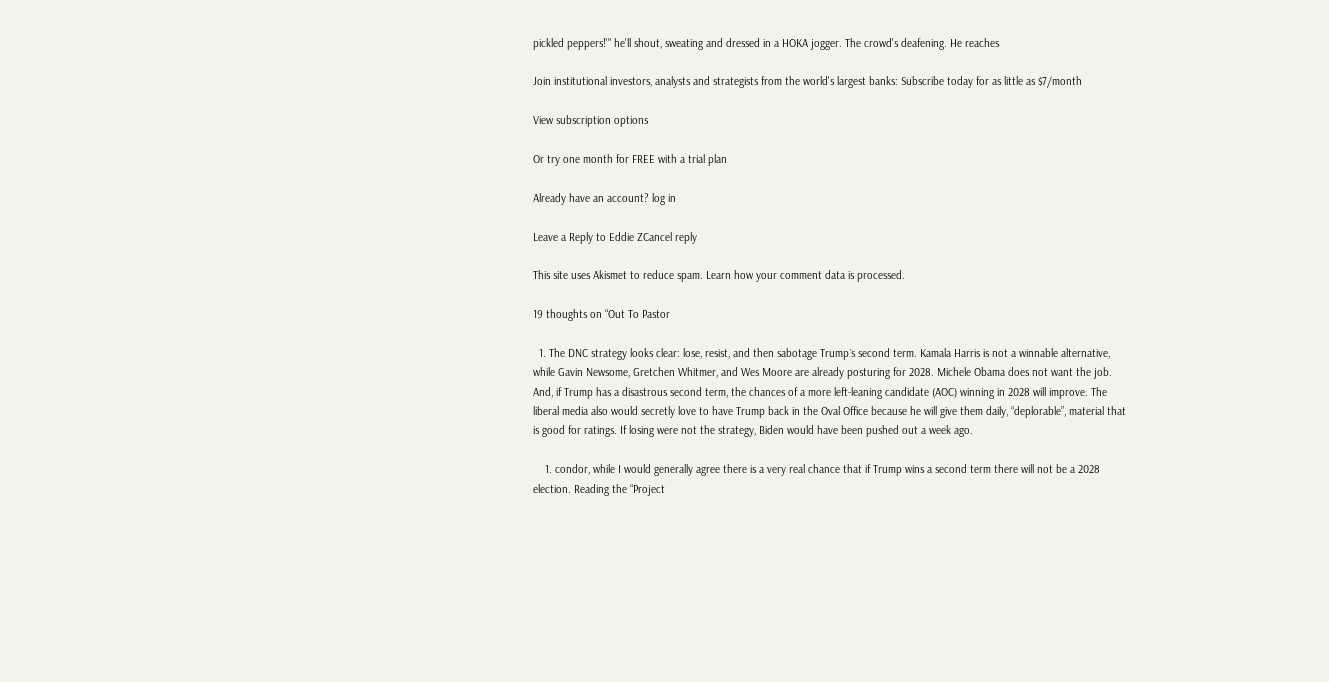pickled peppers!'" he'll shout, sweating and dressed in a HOKA jogger. The crowd's deafening. He reaches

Join institutional investors, analysts and strategists from the world's largest banks: Subscribe today for as little as $7/month

View subscription options

Or try one month for FREE with a trial plan

Already have an account? log in

Leave a Reply to Eddie ZCancel reply

This site uses Akismet to reduce spam. Learn how your comment data is processed.

19 thoughts on “Out To Pastor

  1. The DNC strategy looks clear: lose, resist, and then sabotage Trump´s second term. Kamala Harris is not a winnable alternative, while Gavin Newsome, Gretchen Whitmer, and Wes Moore are already posturing for 2028. Michele Obama does not want the job. And, if Trump has a disastrous second term, the chances of a more left-leaning candidate (AOC) winning in 2028 will improve. The liberal media also would secretly love to have Trump back in the Oval Office because he will give them daily, “deplorable”, material that is good for ratings. If losing were not the strategy, Biden would have been pushed out a week ago.

    1. condor, while I would generally agree there is a very real chance that if Trump wins a second term there will not be a 2028 election. Reading the “Project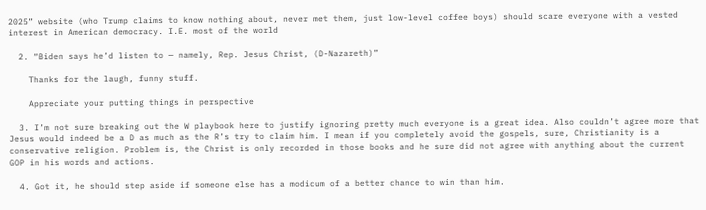2025” website (who Trump claims to know nothing about, never met them, just low-level coffee boys) should scare everyone with a vested interest in American democracy. I.E. most of the world

  2. “Biden says he’d listen to — namely, Rep. Jesus Christ, (D-Nazareth)”

    Thanks for the laugh, funny stuff.

    Appreciate your putting things in perspective

  3. I’m not sure breaking out the W playbook here to justify ignoring pretty much everyone is a great idea. Also couldn’t agree more that Jesus would indeed be a D as much as the R’s try to claim him. I mean if you completely avoid the gospels, sure, Christianity is a conservative religion. Problem is, the Christ is only recorded in those books and he sure did not agree with anything about the current GOP in his words and actions.

  4. Got it, he should step aside if someone else has a modicum of a better chance to win than him.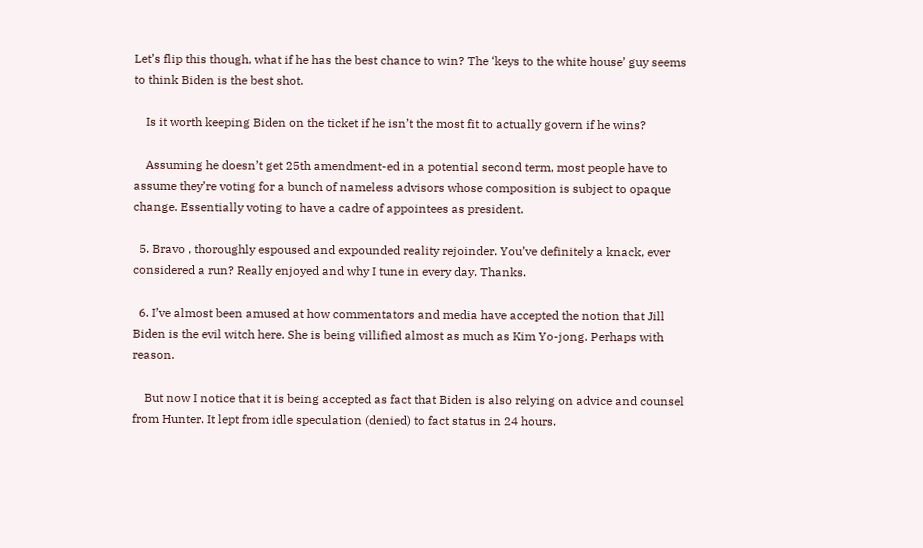Let’s flip this though, what if he has the best chance to win? The ‘keys to the white house’ guy seems to think Biden is the best shot.

    Is it worth keeping Biden on the ticket if he isn’t the most fit to actually govern if he wins?

    Assuming he doesn’t get 25th amendment-ed in a potential second term, most people have to assume they’re voting for a bunch of nameless advisors whose composition is subject to opaque change. Essentially voting to have a cadre of appointees as president.

  5. Bravo , thoroughly espoused and expounded reality rejoinder. You’ve definitely a knack, ever considered a run? Really enjoyed and why I tune in every day. Thanks.

  6. I’ve almost been amused at how commentators and media have accepted the notion that Jill Biden is the evil witch here. She is being villified almost as much as Kim Yo-jong. Perhaps with reason.

    But now I notice that it is being accepted as fact that Biden is also relying on advice and counsel from Hunter. It lept from idle speculation (denied) to fact status in 24 hours.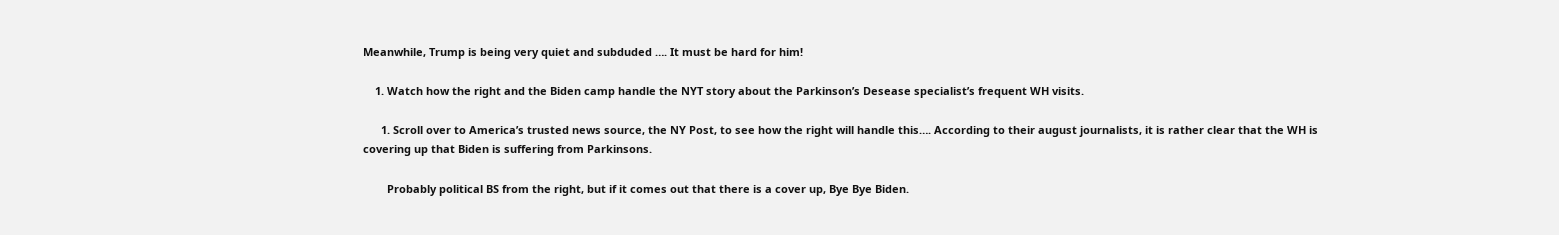Meanwhile, Trump is being very quiet and subduded …. It must be hard for him!

    1. Watch how the right and the Biden camp handle the NYT story about the Parkinson’s Desease specialist’s frequent WH visits.

      1. Scroll over to America’s trusted news source, the NY Post, to see how the right will handle this…. According to their august journalists, it is rather clear that the WH is covering up that Biden is suffering from Parkinsons.

        Probably political BS from the right, but if it comes out that there is a cover up, Bye Bye Biden.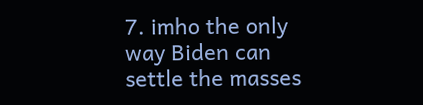7. imho the only way Biden can settle the masses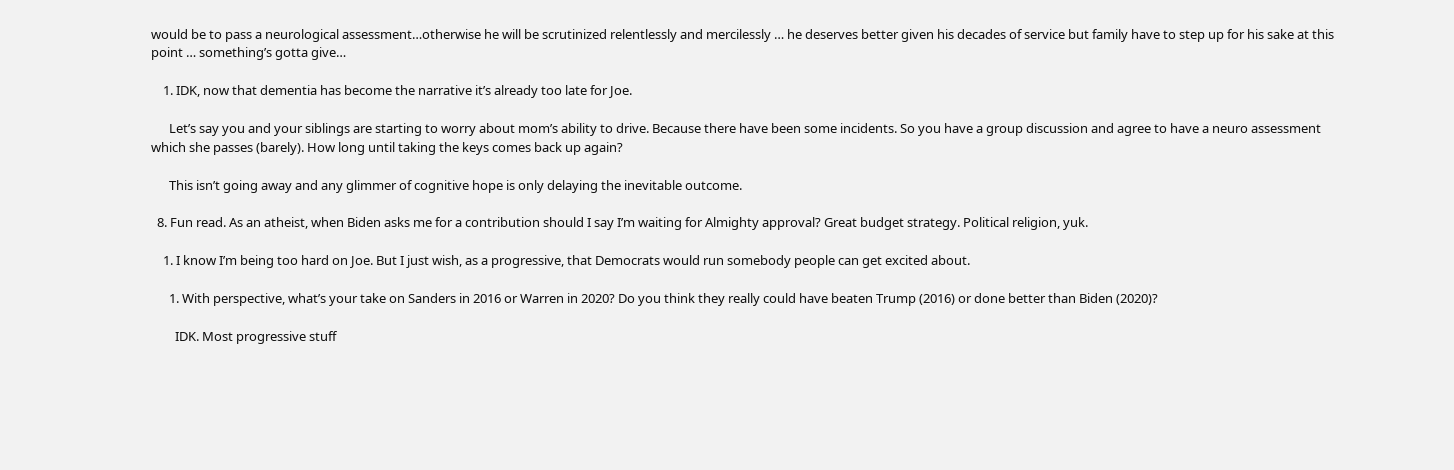would be to pass a neurological assessment…otherwise he will be scrutinized relentlessly and mercilessly … he deserves better given his decades of service but family have to step up for his sake at this point … something’s gotta give…

    1. IDK, now that dementia has become the narrative it’s already too late for Joe.

      Let’s say you and your siblings are starting to worry about mom’s ability to drive. Because there have been some incidents. So you have a group discussion and agree to have a neuro assessment which she passes (barely). How long until taking the keys comes back up again?

      This isn’t going away and any glimmer of cognitive hope is only delaying the inevitable outcome.

  8. Fun read. As an atheist, when Biden asks me for a contribution should I say I’m waiting for Almighty approval? Great budget strategy. Political religion, yuk.

    1. I know I’m being too hard on Joe. But I just wish, as a progressive, that Democrats would run somebody people can get excited about.

      1. With perspective, what’s your take on Sanders in 2016 or Warren in 2020? Do you think they really could have beaten Trump (2016) or done better than Biden (2020)?

        IDK. Most progressive stuff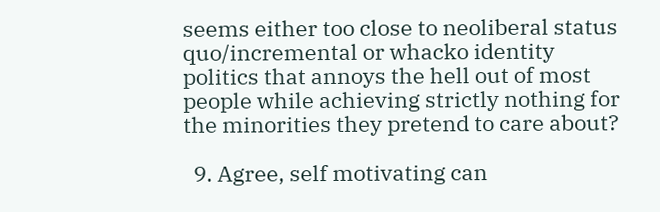seems either too close to neoliberal status quo/incremental or whacko identity politics that annoys the hell out of most people while achieving strictly nothing for the minorities they pretend to care about?

  9. Agree, self motivating can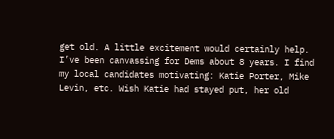get old. A little excitement would certainly help. I’ve been canvassing for Dems about 8 years. I find my local candidates motivating: Katie Porter, Mike Levin, etc. Wish Katie had stayed put, her old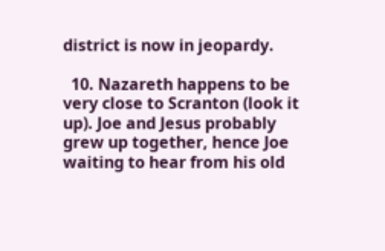district is now in jeopardy.

  10. Nazareth happens to be very close to Scranton (look it up). Joe and Jesus probably grew up together, hence Joe waiting to hear from his old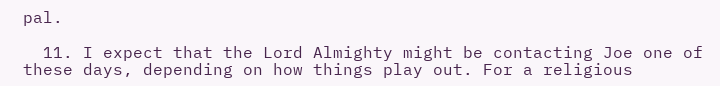pal.

  11. I expect that the Lord Almighty might be contacting Joe one of these days, depending on how things play out. For a religious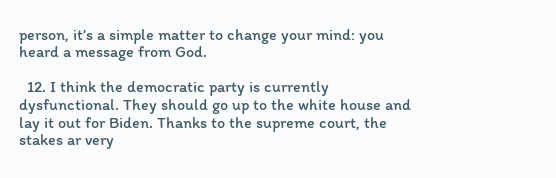person, it’s a simple matter to change your mind: you heard a message from God.

  12. I think the democratic party is currently dysfunctional. They should go up to the white house and lay it out for Biden. Thanks to the supreme court, the stakes ar very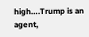high….Trump is an agent,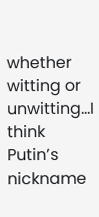whether witting or unwitting…I think Putin’s nickname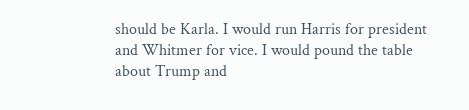should be Karla. I would run Harris for president and Whitmer for vice. I would pound the table about Trump and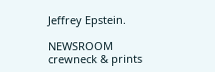Jeffrey Epstein.

NEWSROOM crewneck & prints